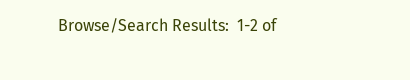Browse/Search Results:  1-2 of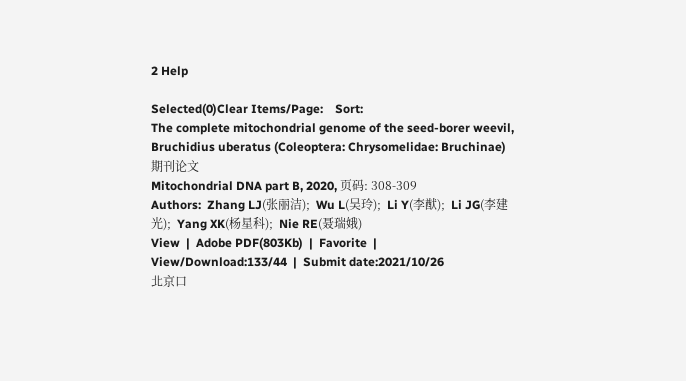2 Help

Selected(0)Clear Items/Page:    Sort:
The complete mitochondrial genome of the seed-borer weevil, Bruchidius uberatus (Coleoptera: Chrysomelidae: Bruchinae) 期刊论文
Mitochondrial DNA part B, 2020, 页码: 308-309
Authors:  Zhang LJ(张丽洁);  Wu L(吴玲);  Li Y(李猷);  Li JG(李建光);  Yang XK(杨星科);  Nie RE(聂瑞娥)
View  |  Adobe PDF(803Kb)  |  Favorite  |  View/Download:133/44  |  Submit date:2021/10/26
北京口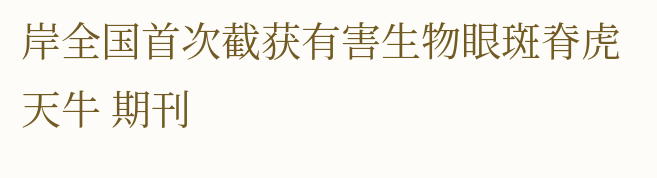岸全国首次截获有害生物眼斑脊虎天牛 期刊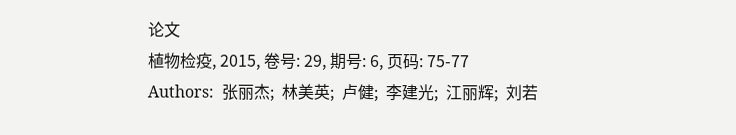论文
植物检疫, 2015, 卷号: 29, 期号: 6, 页码: 75-77
Authors:  张丽杰;  林美英;  卢健;  李建光;  江丽辉;  刘若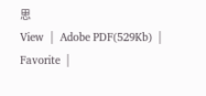思
View  |  Adobe PDF(529Kb)  |  Favorite  |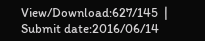View/Download:627/145  |  Submit date:2016/06/14